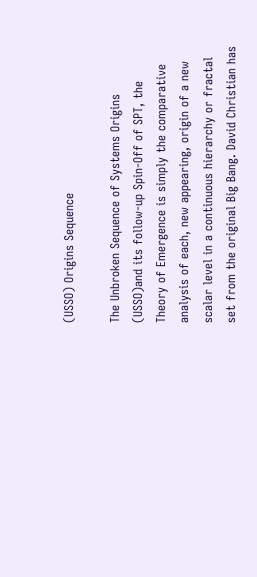(USSO) Origins Sequence

The Unbroken Sequence of Systems Origins (USSO)and its follow-up Spin-Off of SPT, the Theory of Emergence is simply the comparative analysis of each, new appearing, origin of a new scalar level in a continuous hierarchy or fractal set from the original Big Bang. David Christian has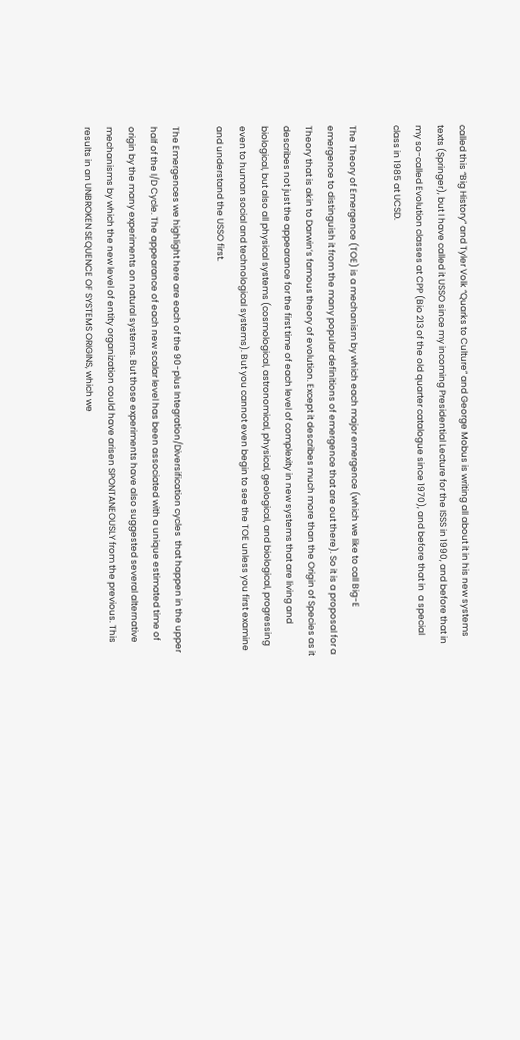called this “Big History” and Tyler Volk “Quarks to Culture” and George Mobus is writing all about it in his new systems texts (Springer), but I have called it USSO since my incoming Presidential Lecture for the ISSS in 1990, and before that in my so-called Evolution classes at CPP (Bio 213 of the old quarter catalogue since 1970), and before that in  a special class in 1985 at UCSD.

The Theory of Emergence (TOE) is a mechanism by which each major emergence (which we like to call Big-E emergence to distinguish it from the many popular definitions of emergence that are out there). So it is a proposal for a Theory that is akin to Darwin’s famous theory of evolution. Except it describes much more than the Origin of Species as it describes not just the appearance for the first time of each level of complexity in new systems that are living and biological, but also all physical systems (cosmological, astronomical, physical, geological, and biological, progressing even to human social and technological systems). But you cannot even begin to see the TOE unless you first examine and understand the USSO first.

The Emergences we highlight here are each of the 90-plus Integration/Diversification cycles  that happen in the upper half of the I/D Cycle. The appearance of each new scalar level has been associated with a unique estimated time of origin by the many experiments on natural systems. But those experiments have also suggested several alternative mechanisms by which the new level of entity organization could have arisen SPONTANEOUSLY from the previous. This results in an UNBROKEN SEQUENCE OF SYSTEMS ORIGINS, which we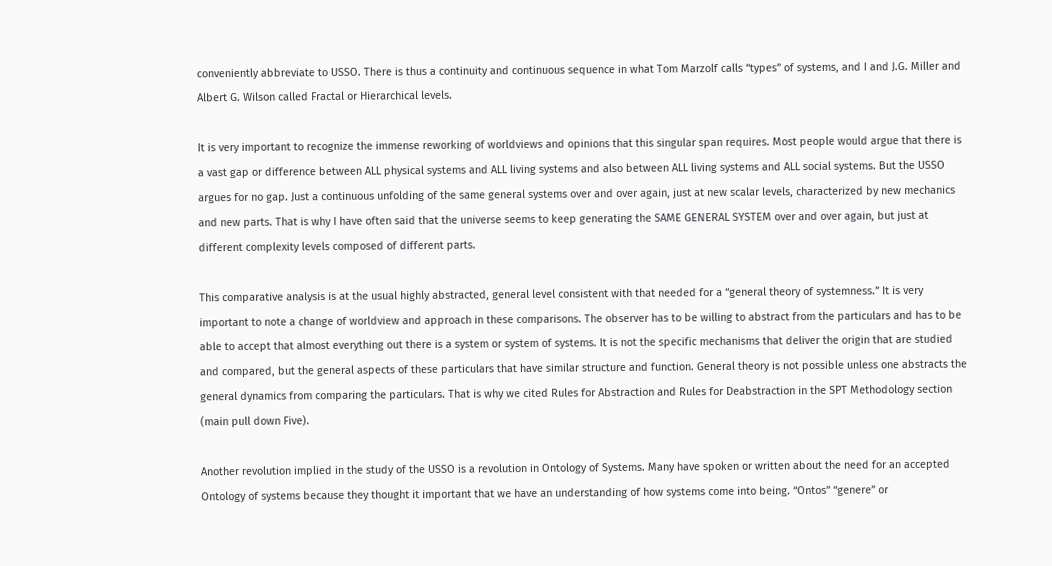conveniently abbreviate to USSO. There is thus a continuity and continuous sequence in what Tom Marzolf calls “types” of systems, and I and J.G. Miller and Albert G. Wilson called Fractal or Hierarchical levels.

It is very important to recognize the immense reworking of worldviews and opinions that this singular span requires. Most people would argue that there is a vast gap or difference between ALL physical systems and ALL living systems and also between ALL living systems and ALL social systems. But the USSO argues for no gap. Just a continuous unfolding of the same general systems over and over again, just at new scalar levels, characterized by new mechanics and new parts. That is why I have often said that the universe seems to keep generating the SAME GENERAL SYSTEM over and over again, but just at different complexity levels composed of different parts.

This comparative analysis is at the usual highly abstracted, general level consistent with that needed for a “general theory of systemness.” It is very important to note a change of worldview and approach in these comparisons. The observer has to be willing to abstract from the particulars and has to be able to accept that almost everything out there is a system or system of systems. It is not the specific mechanisms that deliver the origin that are studied and compared, but the general aspects of these particulars that have similar structure and function. General theory is not possible unless one abstracts the general dynamics from comparing the particulars. That is why we cited Rules for Abstraction and Rules for Deabstraction in the SPT Methodology section (main pull down Five).

Another revolution implied in the study of the USSO is a revolution in Ontology of Systems. Many have spoken or written about the need for an accepted Ontology of systems because they thought it important that we have an understanding of how systems come into being. “Ontos” “genere” or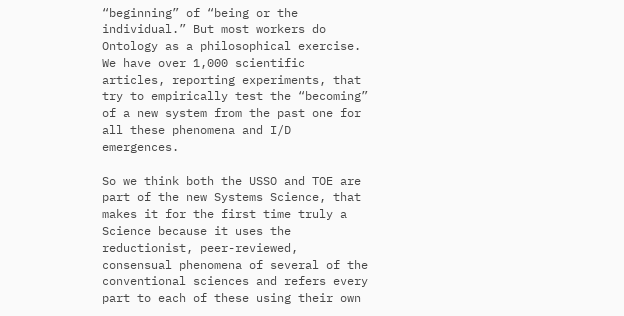“beginning” of “being or the individual.” But most workers do Ontology as a philosophical exercise. We have over 1,000 scientific articles, reporting experiments, that try to empirically test the “becoming” of a new system from the past one for all these phenomena and I/D emergences.

So we think both the USSO and TOE are part of the new Systems Science, that makes it for the first time truly a Science because it uses the reductionist, peer-reviewed, consensual phenomena of several of the conventional sciences and refers every part to each of these using their own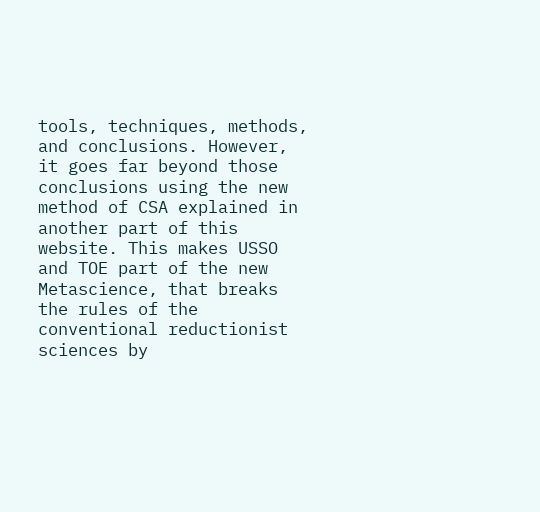tools, techniques, methods, and conclusions. However, it goes far beyond those conclusions using the new method of CSA explained in another part of this website. This makes USSO and TOE part of the new Metascience, that breaks the rules of the conventional reductionist sciences by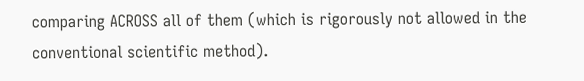comparing ACROSS all of them (which is rigorously not allowed in the conventional scientific method).